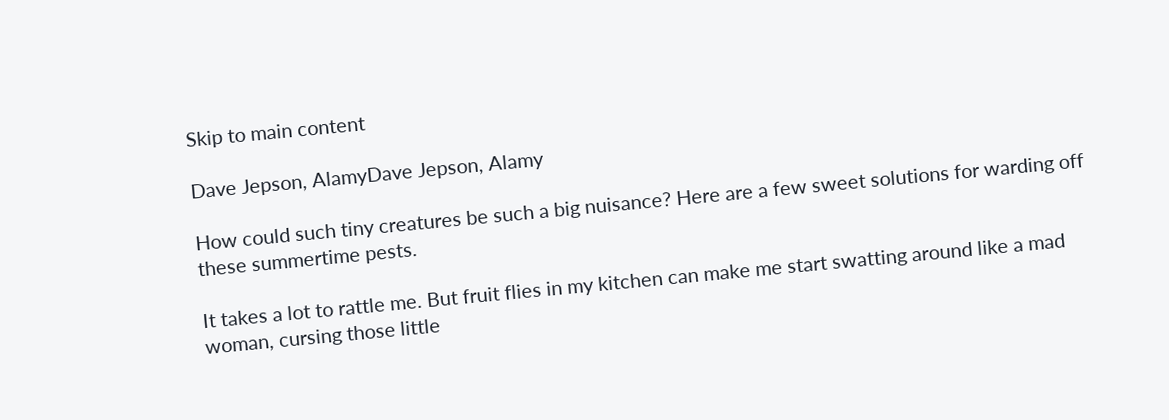Skip to main content

Dave Jepson, AlamyDave Jepson, Alamy

How could such tiny creatures be such a big nuisance? Here are a few sweet solutions for warding off these summertime pests.

It takes a lot to rattle me. But fruit flies in my kitchen can make me start swatting around like a mad woman, cursing those little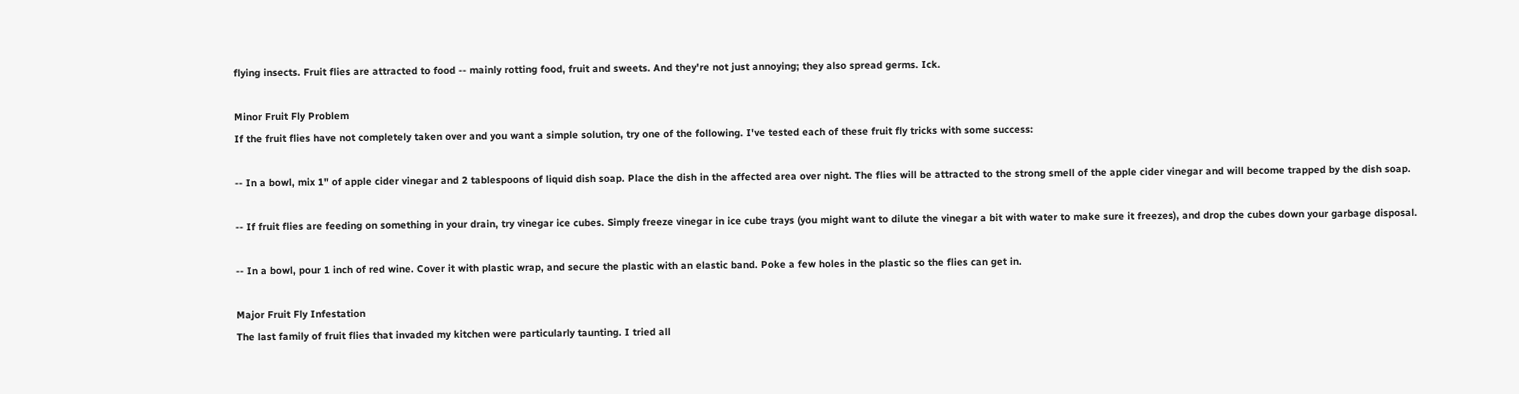flying insects. Fruit flies are attracted to food -- mainly rotting food, fruit and sweets. And they're not just annoying; they also spread germs. Ick.

Minor Fruit Fly Problem
If the fruit flies have not completely taken over and you want a simple solution, try one of the following. I've tested each of these fruit fly tricks with some success:

-- In a bowl, mix 1" of apple cider vinegar and 2 tablespoons of liquid dish soap. Place the dish in the affected area over night. The flies will be attracted to the strong smell of the apple cider vinegar and will become trapped by the dish soap.

-- If fruit flies are feeding on something in your drain, try vinegar ice cubes. Simply freeze vinegar in ice cube trays (you might want to dilute the vinegar a bit with water to make sure it freezes), and drop the cubes down your garbage disposal.

-- In a bowl, pour 1 inch of red wine. Cover it with plastic wrap, and secure the plastic with an elastic band. Poke a few holes in the plastic so the flies can get in.

Major Fruit Fly Infestation
The last family of fruit flies that invaded my kitchen were particularly taunting. I tried all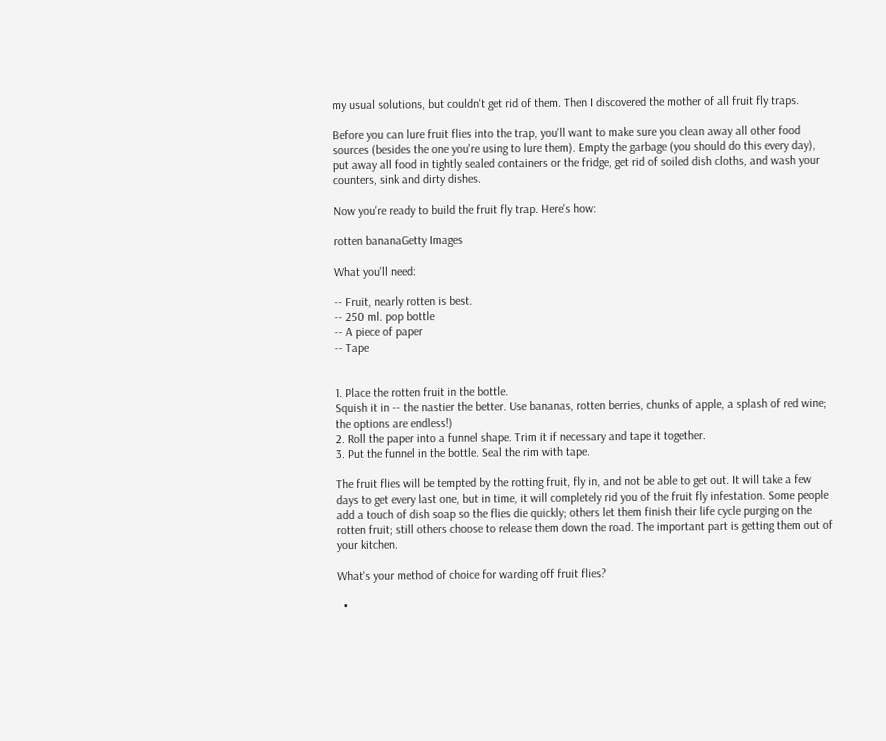my usual solutions, but couldn't get rid of them. Then I discovered the mother of all fruit fly traps.

Before you can lure fruit flies into the trap, you'll want to make sure you clean away all other food sources (besides the one you're using to lure them). Empty the garbage (you should do this every day), put away all food in tightly sealed containers or the fridge, get rid of soiled dish cloths, and wash your counters, sink and dirty dishes.

Now you're ready to build the fruit fly trap. Here's how:

rotten bananaGetty Images

What you'll need:

-- Fruit, nearly rotten is best.
-- 250 ml. pop bottle
-- A piece of paper
-- Tape


1. Place the rotten fruit in the bottle.
Squish it in -- the nastier the better. Use bananas, rotten berries, chunks of apple, a splash of red wine; the options are endless!)
2. Roll the paper into a funnel shape. Trim it if necessary and tape it together.
3. Put the funnel in the bottle. Seal the rim with tape.

The fruit flies will be tempted by the rotting fruit, fly in, and not be able to get out. It will take a few days to get every last one, but in time, it will completely rid you of the fruit fly infestation. Some people add a touch of dish soap so the flies die quickly; others let them finish their life cycle purging on the rotten fruit; still others choose to release them down the road. The important part is getting them out of your kitchen.

What's your method of choice for warding off fruit flies?

  •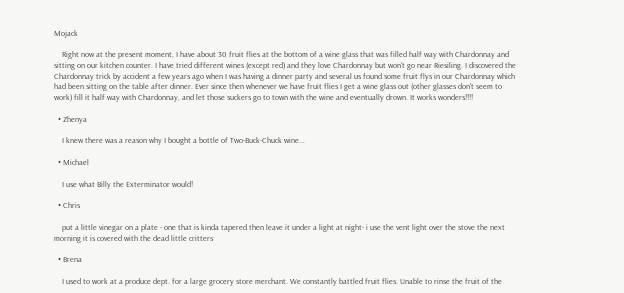Mojack

    Right now at the present moment, I have about 30 fruit flies at the bottom of a wine glass that was filled half way with Chardonnay and sitting on our kitchen counter. I have tried different wines (except red) and they love Chardonnay but won't go near Riesiling. I discovered the Chardonnay trick by accident a few years ago when I was having a dinner party and several us found some fruit flys in our Chardonnay which had been sitting on the table after dinner. Ever since then whenever we have fruit flies I get a wine glass out (other glasses don't seem to work) fill it half way with Chardonnay, and let those suckers go to town with the wine and eventually drown. It works wonders!!!!

  • Zhenya

    I knew there was a reason why I bought a bottle of Two-Buck-Chuck wine...

  • Michael

    I use what Billy the Exterminator would!

  • Chris

    put a little vinegar on a plate - one that is kinda tapered then leave it under a light at night- i use the vent light over the stove the next morning it is covered with the dead little critters

  • Brena

    I used to work at a produce dept. for a large grocery store merchant. We constantly battled fruit flies. Unable to rinse the fruit of the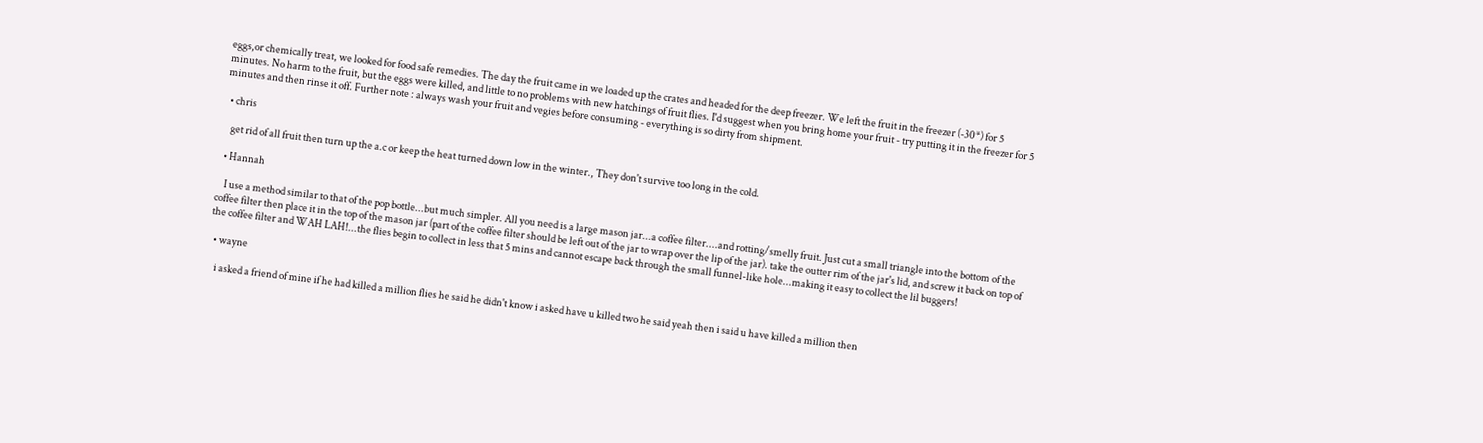eggs,or chemically treat, we looked for food safe remedies. The day the fruit came in we loaded up the crates and headed for the deep freezer. We left the fruit in the freezer (-30*) for 5 minutes. No harm to the fruit, but the eggs were killed, and little to no problems with new hatchings of fruit flies. I'd suggest when you bring home your fruit - try putting it in the freezer for 5 minutes and then rinse it off. Further note : always wash your fruit and vegies before consuming - everything is so dirty from shipment.

  • chris

    get rid of all fruit then turn up the a.c or keep the heat turned down low in the winter., They don't survive too long in the cold.

  • Hannah

    I use a method similar to that of the pop bottle...but much simpler. All you need is a large mason jar...a coffee filter....and rotting/smelly fruit. Just cut a small triangle into the bottom of the coffee filter then place it in the top of the mason jar (part of the coffee filter should be left out of the jar to wrap over the lip of the jar). take the outter rim of the jar's lid, and screw it back on top of the coffee filter and WAH LAH!...the flies begin to collect in less that 5 mins and cannot escape back through the small funnel-like hole...making it easy to collect the lil buggers!

  • wayne

    i asked a friend of mine if he had killed a million flies he said he didn't know i asked have u killed two he said yeah then i said u have killed a million then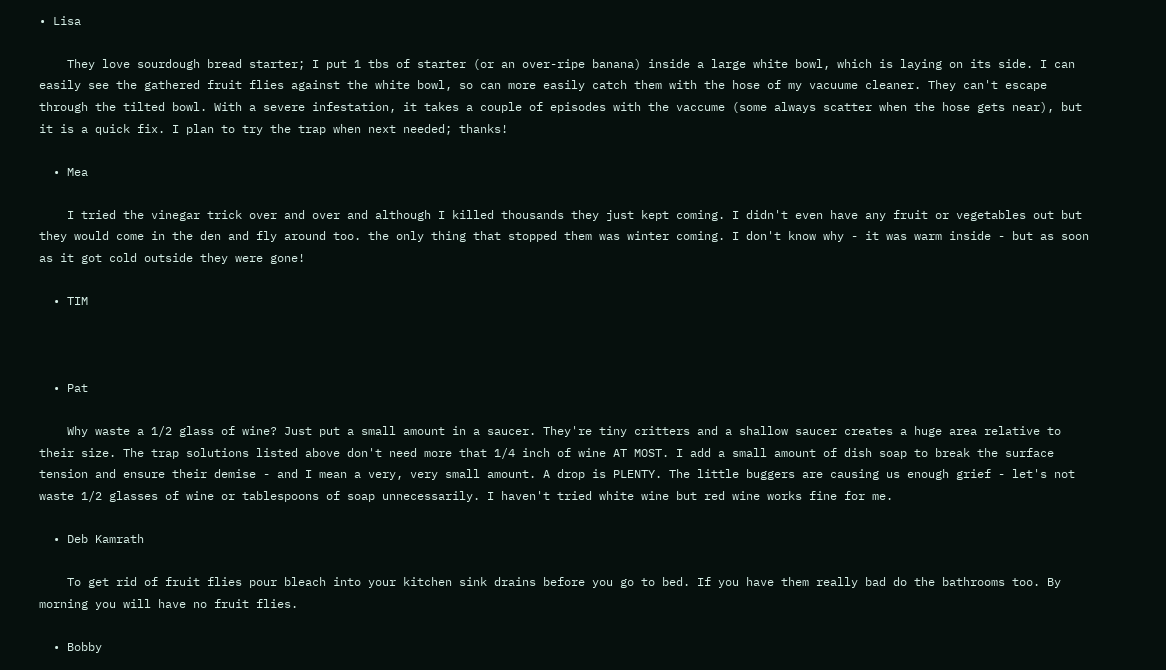• Lisa

    They love sourdough bread starter; I put 1 tbs of starter (or an over-ripe banana) inside a large white bowl, which is laying on its side. I can easily see the gathered fruit flies against the white bowl, so can more easily catch them with the hose of my vacuume cleaner. They can't escape through the tilted bowl. With a severe infestation, it takes a couple of episodes with the vaccume (some always scatter when the hose gets near), but it is a quick fix. I plan to try the trap when next needed; thanks!

  • Mea

    I tried the vinegar trick over and over and although I killed thousands they just kept coming. I didn't even have any fruit or vegetables out but they would come in the den and fly around too. the only thing that stopped them was winter coming. I don't know why - it was warm inside - but as soon as it got cold outside they were gone!

  • TIM



  • Pat

    Why waste a 1/2 glass of wine? Just put a small amount in a saucer. They're tiny critters and a shallow saucer creates a huge area relative to their size. The trap solutions listed above don't need more that 1/4 inch of wine AT MOST. I add a small amount of dish soap to break the surface tension and ensure their demise - and I mean a very, very small amount. A drop is PLENTY. The little buggers are causing us enough grief - let's not waste 1/2 glasses of wine or tablespoons of soap unnecessarily. I haven't tried white wine but red wine works fine for me.

  • Deb Kamrath

    To get rid of fruit flies pour bleach into your kitchen sink drains before you go to bed. If you have them really bad do the bathrooms too. By morning you will have no fruit flies.

  • Bobby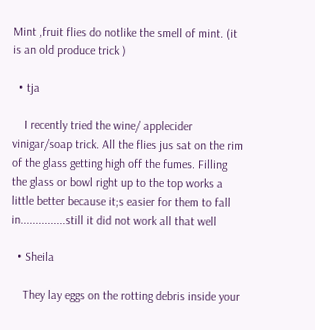Mint ,fruit flies do notlike the smell of mint. (it is an old produce trick )

  • tja

    I recently tried the wine/ applecider vinigar/soap trick. All the flies jus sat on the rim of the glass getting high off the fumes. Filling the glass or bowl right up to the top works a little better because it;s easier for them to fall in...............still it did not work all that well

  • Sheila

    They lay eggs on the rotting debris inside your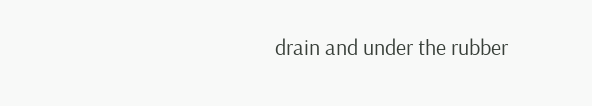drain and under the rubber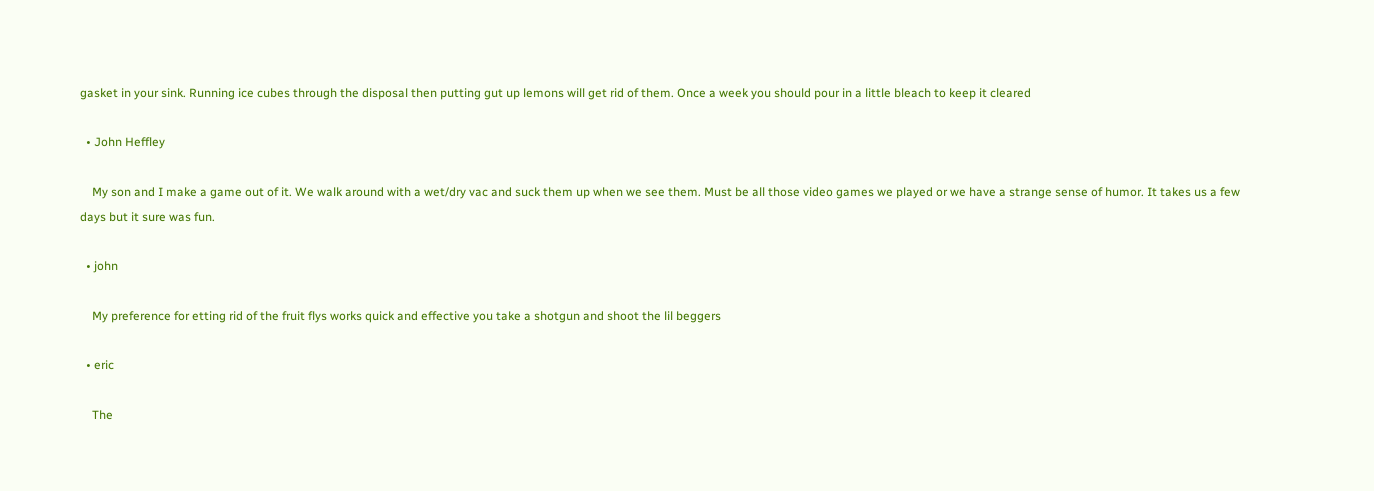gasket in your sink. Running ice cubes through the disposal then putting gut up lemons will get rid of them. Once a week you should pour in a little bleach to keep it cleared

  • John Heffley

    My son and I make a game out of it. We walk around with a wet/dry vac and suck them up when we see them. Must be all those video games we played or we have a strange sense of humor. It takes us a few days but it sure was fun.

  • john

    My preference for etting rid of the fruit flys works quick and effective you take a shotgun and shoot the lil beggers

  • eric

    The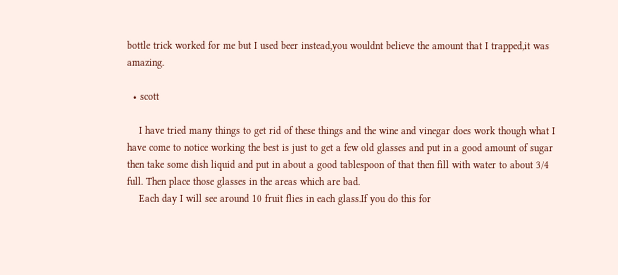bottle trick worked for me but I used beer instead,you wouldnt believe the amount that I trapped,it was amazing.

  • scott

    I have tried many things to get rid of these things and the wine and vinegar does work though what I have come to notice working the best is just to get a few old glasses and put in a good amount of sugar then take some dish liquid and put in about a good tablespoon of that then fill with water to about 3/4 full. Then place those glasses in the areas which are bad.
    Each day I will see around 10 fruit flies in each glass.If you do this for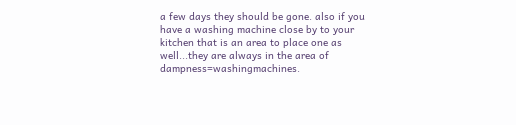a few days they should be gone. also if you have a washing machine close by to your kitchen that is an area to place one as well...they are always in the area of dampness=washingmachines.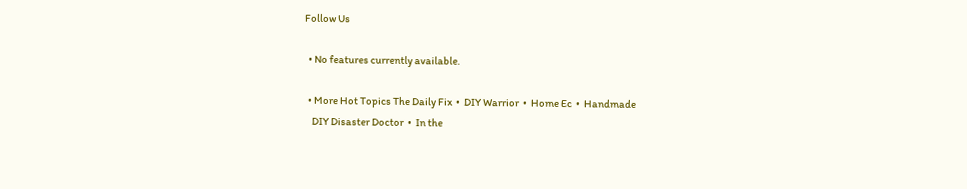Follow Us

  • No features currently available.

  • More Hot Topics The Daily Fix  •  DIY Warrior  •  Home Ec  •  Handmade
    DIY Disaster Doctor  •  In the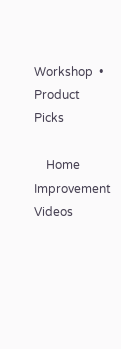Workshop  •  Product Picks

    Home Improvement Videos